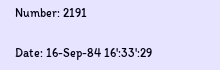Number: 2191

Date: 16-Sep-84 16':33':29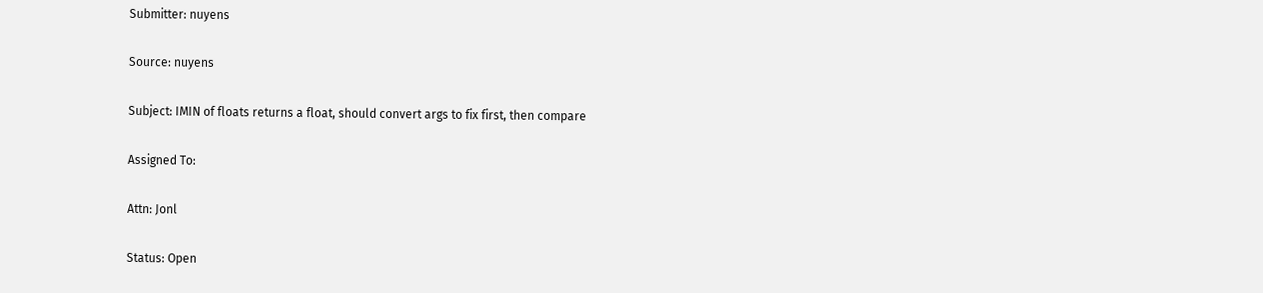Submitter: nuyens

Source: nuyens

Subject: IMIN of floats returns a float, should convert args to fix first, then compare

Assigned To:

Attn: Jonl

Status: Open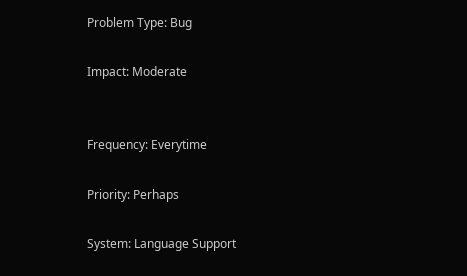Problem Type: Bug

Impact: Moderate


Frequency: Everytime

Priority: Perhaps

System: Language Support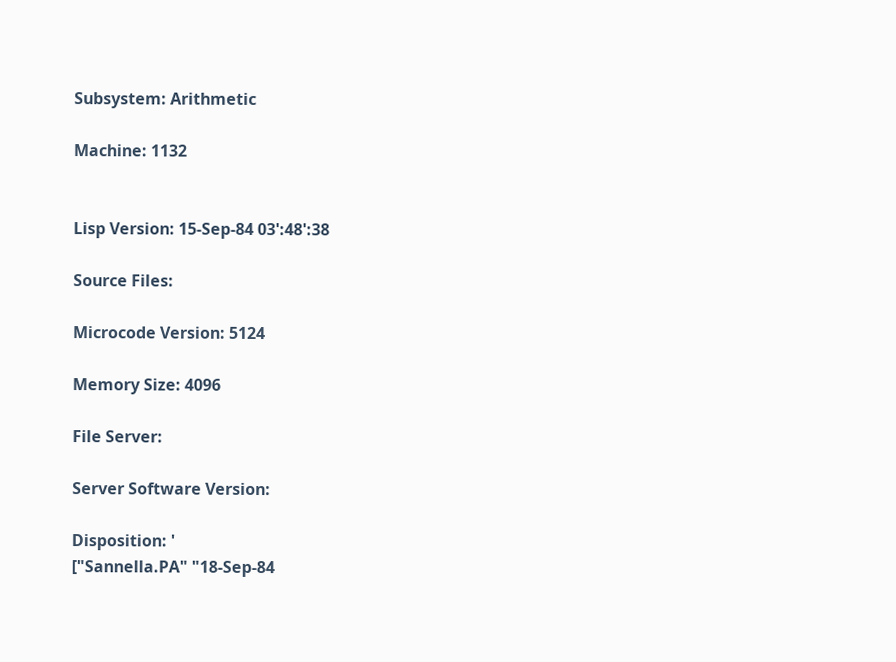Subsystem: Arithmetic

Machine: 1132


Lisp Version: 15-Sep-84 03':48':38

Source Files:

Microcode Version: 5124

Memory Size: 4096

File Server:

Server Software Version:

Disposition: '
["Sannella.PA" "18-Sep-84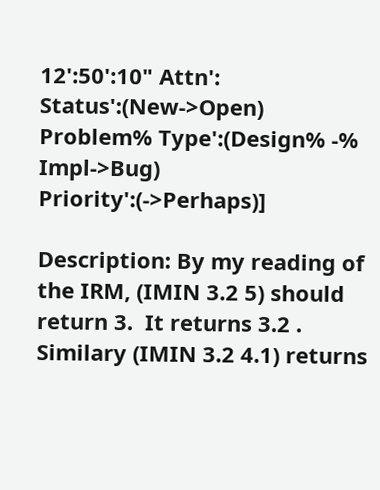12':50':10" Attn': Status':(New->Open) Problem% Type':(Design% -% Impl->Bug) Priority':(->Perhaps)]

Description: By my reading of the IRM, (IMIN 3.2 5) should return 3.  It returns 3.2 .  Similary (IMIN 3.2 4.1) returns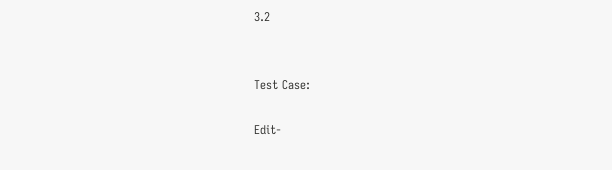3.2


Test Case:

Edit-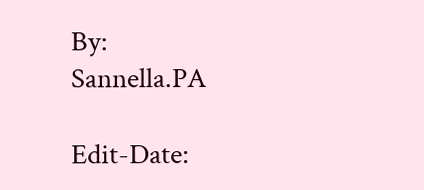By: Sannella.PA

Edit-Date: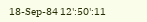18-Sep-84 12':50':11